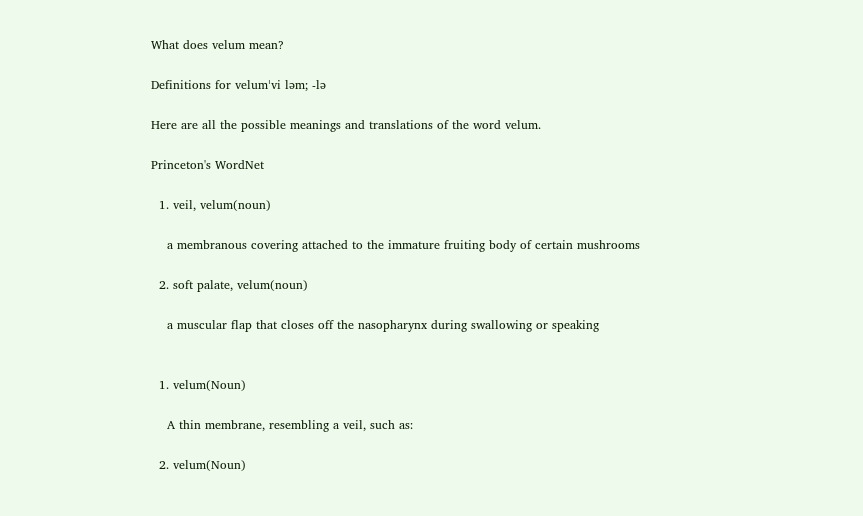What does velum mean?

Definitions for velumˈvi ləm; -lə

Here are all the possible meanings and translations of the word velum.

Princeton's WordNet

  1. veil, velum(noun)

    a membranous covering attached to the immature fruiting body of certain mushrooms

  2. soft palate, velum(noun)

    a muscular flap that closes off the nasopharynx during swallowing or speaking


  1. velum(Noun)

    A thin membrane, resembling a veil, such as:

  2. velum(Noun)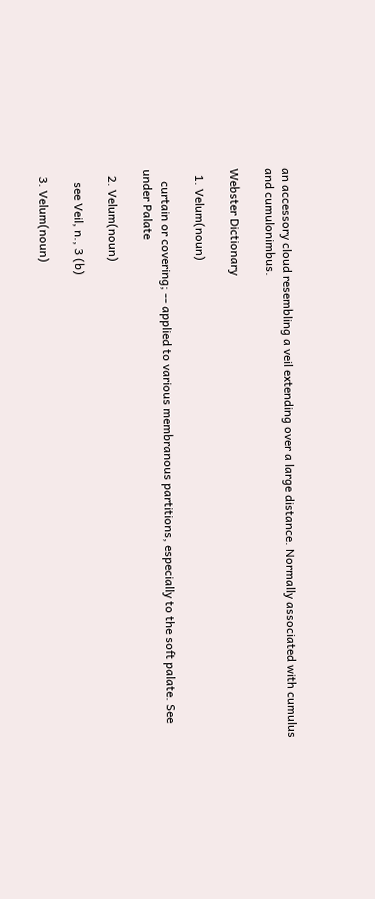an accessory cloud resembling a veil extending over a large distance. Normally associated with cumulus and cumulonimbus.

Webster Dictionary

  1. Velum(noun)

    curtain or covering; -- applied to various membranous partitions, especially to the soft palate. See under Palate

  2. Velum(noun)

    see Veil, n., 3 (b)

  3. Velum(noun)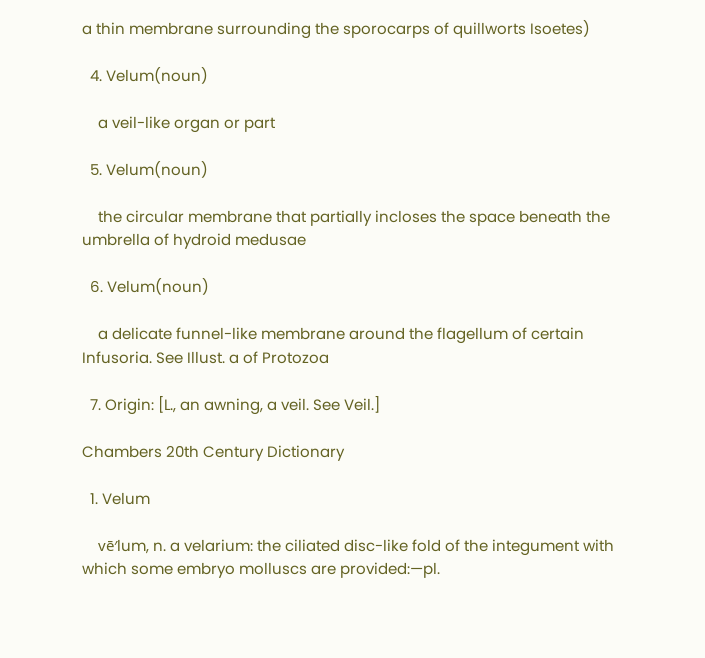a thin membrane surrounding the sporocarps of quillworts Isoetes)

  4. Velum(noun)

    a veil-like organ or part

  5. Velum(noun)

    the circular membrane that partially incloses the space beneath the umbrella of hydroid medusae

  6. Velum(noun)

    a delicate funnel-like membrane around the flagellum of certain Infusoria. See Illust. a of Protozoa

  7. Origin: [L., an awning, a veil. See Veil.]

Chambers 20th Century Dictionary

  1. Velum

    vē′lum, n. a velarium: the ciliated disc-like fold of the integument with which some embryo molluscs are provided:—pl.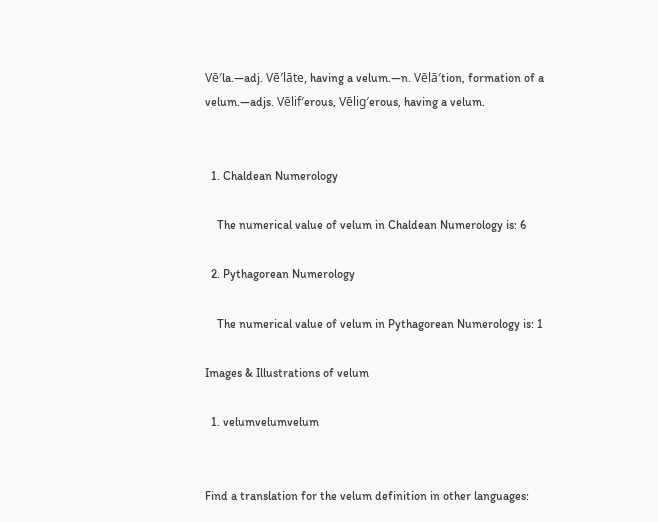Vē′la.—adj. Vē′lāte, having a velum.—n. Vēlā′tion, formation of a velum.—adjs. Vēlif′erous, Vēlig′erous, having a velum.


  1. Chaldean Numerology

    The numerical value of velum in Chaldean Numerology is: 6

  2. Pythagorean Numerology

    The numerical value of velum in Pythagorean Numerology is: 1

Images & Illustrations of velum

  1. velumvelumvelum


Find a translation for the velum definition in other languages: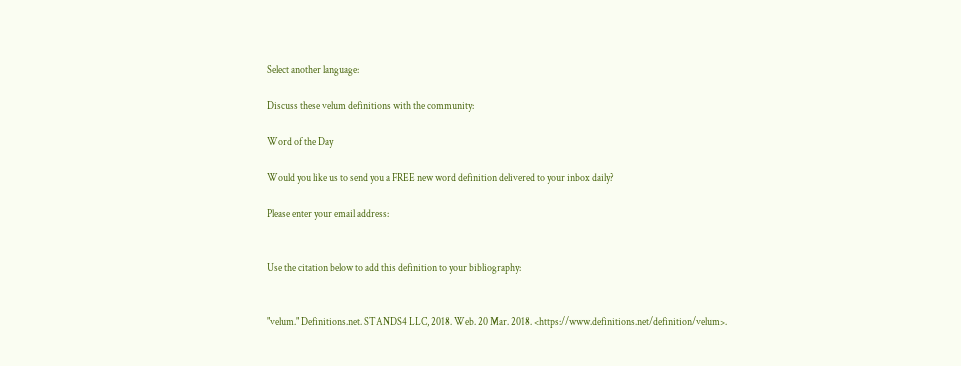Select another language:

Discuss these velum definitions with the community:

Word of the Day

Would you like us to send you a FREE new word definition delivered to your inbox daily?

Please enter your email address:


Use the citation below to add this definition to your bibliography:


"velum." Definitions.net. STANDS4 LLC, 2018. Web. 20 Mar. 2018. <https://www.definitions.net/definition/velum>.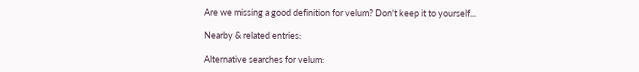Are we missing a good definition for velum? Don't keep it to yourself...

Nearby & related entries:

Alternative searches for velum: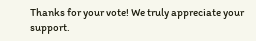Thanks for your vote! We truly appreciate your support.